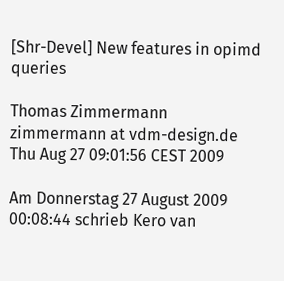[Shr-Devel] New features in opimd queries

Thomas Zimmermann zimmermann at vdm-design.de
Thu Aug 27 09:01:56 CEST 2009

Am Donnerstag 27 August 2009 00:08:44 schrieb Kero van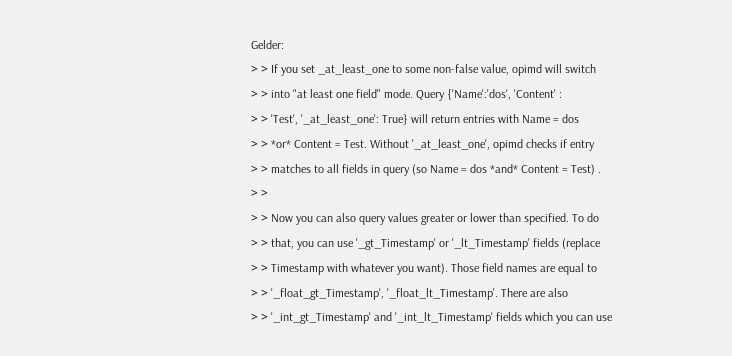Gelder:
> > If you set _at_least_one to some non-false value, opimd will switch
> > into "at least one field" mode. Query {'Name':'dos', 'Content' :
> > 'Test', '_at_least_one': True} will return entries with Name = dos
> > *or* Content = Test. Without '_at_least_one', opimd checks if entry
> > matches to all fields in query (so Name = dos *and* Content = Test) .
> >
> > Now you can also query values greater or lower than specified. To do
> > that, you can use '_gt_Timestamp' or '_lt_Timestamp' fields (replace
> > Timestamp with whatever you want). Those field names are equal to
> > '_float_gt_Timestamp', '_float_lt_Timestamp'. There are also
> > '_int_gt_Timestamp' and '_int_lt_Timestamp' fields which you can use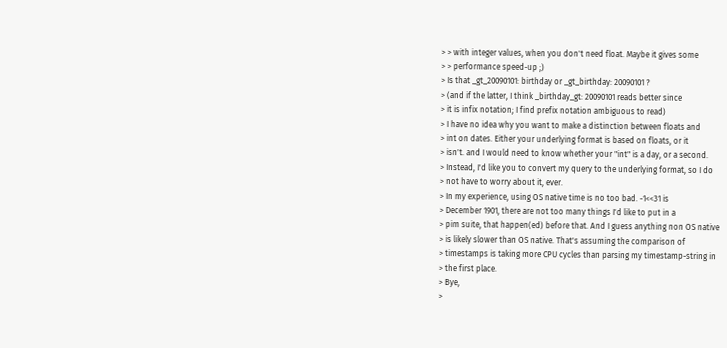> > with integer values, when you don't need float. Maybe it gives some
> > performance speed-up ;)
> Is that _gt_20090101: birthday or _gt_birthday: 20090101 ?
> (and if the latter, I think _birthday_gt: 20090101 reads better since
> it is infix notation; I find prefix notation ambiguous to read)
> I have no idea why you want to make a distinction between floats and
> int on dates. Either your underlying format is based on floats, or it
> isn't. and I would need to know whether your "int" is a day, or a second.
> Instead, I'd like you to convert my query to the underlying format, so I do
> not have to worry about it, ever.
> In my experience, using OS native time is no too bad. -1<<31 is
> December 1901, there are not too many things I'd like to put in a
> pim suite, that happen(ed) before that. And I guess anything non OS native
> is likely slower than OS native. That's assuming the comparison of
> timestamps is taking more CPU cycles than parsing my timestamp-string in
> the first place.
> Bye,
>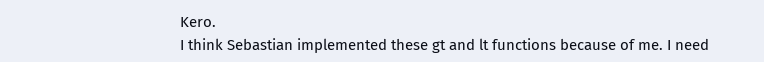Kero.
I think Sebastian implemented these gt and lt functions because of me. I need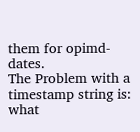them for opimd-dates.
The Problem with a timestamp string is: what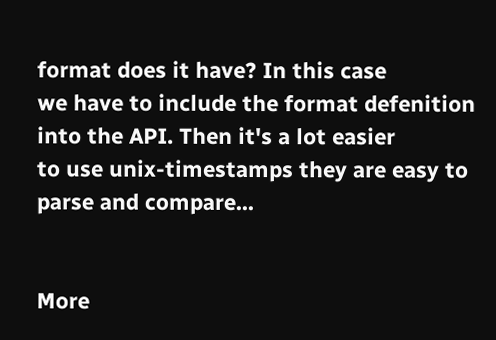format does it have? In this case
we have to include the format defenition into the API. Then it's a lot easier
to use unix-timestamps they are easy to parse and compare...


More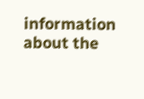information about the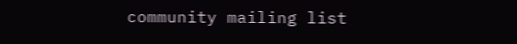community mailing list